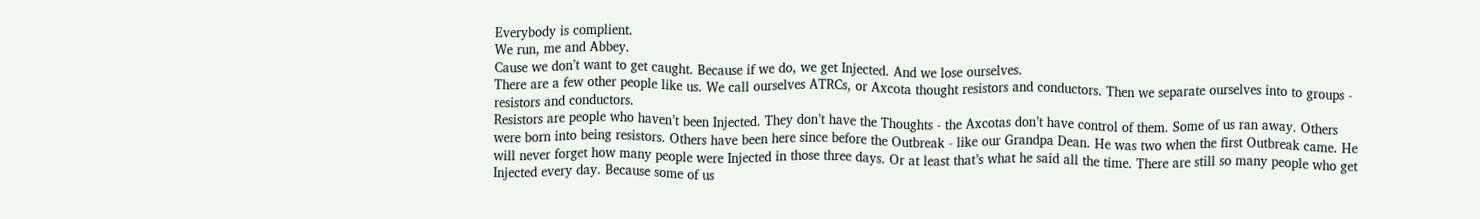Everybody is complient.
We run, me and Abbey.
Cause we don’t want to get caught. Because if we do, we get Injected. And we lose ourselves.
There are a few other people like us. We call ourselves ATRCs, or Axcota thought resistors and conductors. Then we separate ourselves into to groups - resistors and conductors.
Resistors are people who haven’t been Injected. They don’t have the Thoughts - the Axcotas don’t have control of them. Some of us ran away. Others were born into being resistors. Others have been here since before the Outbreak - like our Grandpa Dean. He was two when the first Outbreak came. He will never forget how many people were Injected in those three days. Or at least that’s what he said all the time. There are still so many people who get Injected every day. Because some of us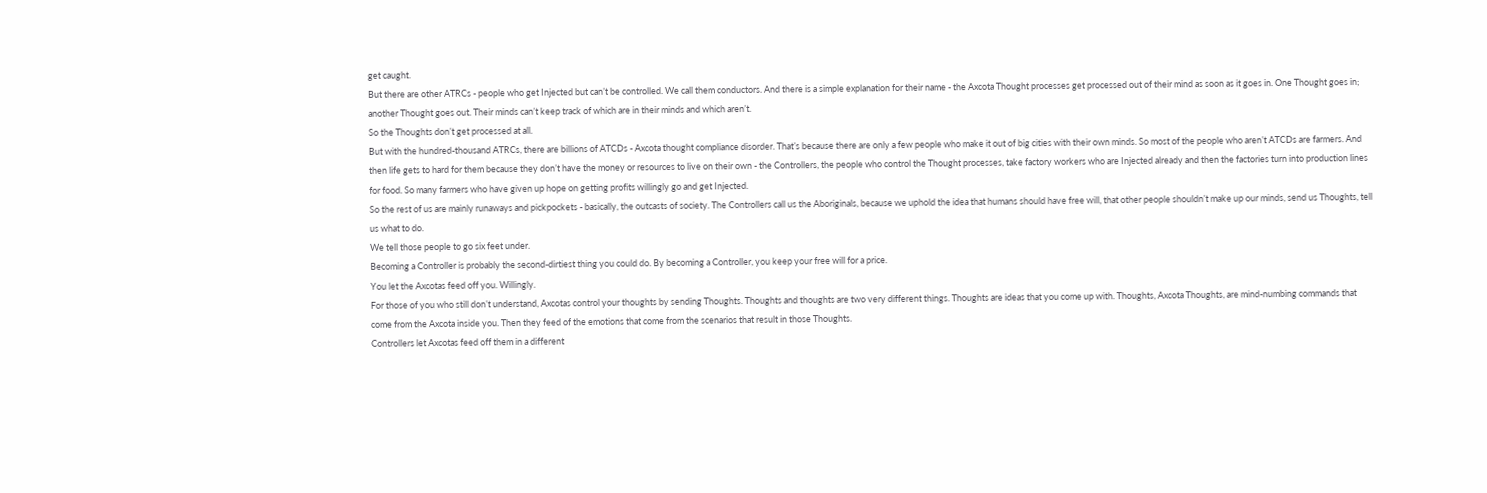get caught.
But there are other ATRCs - people who get Injected but can’t be controlled. We call them conductors. And there is a simple explanation for their name - the Axcota Thought processes get processed out of their mind as soon as it goes in. One Thought goes in; another Thought goes out. Their minds can’t keep track of which are in their minds and which aren’t.
So the Thoughts don’t get processed at all.
But with the hundred-thousand ATRCs, there are billions of ATCDs - Axcota thought compliance disorder. That’s because there are only a few people who make it out of big cities with their own minds. So most of the people who aren’t ATCDs are farmers. And then life gets to hard for them because they don’t have the money or resources to live on their own - the Controllers, the people who control the Thought processes, take factory workers who are Injected already and then the factories turn into production lines for food. So many farmers who have given up hope on getting profits willingly go and get Injected.
So the rest of us are mainly runaways and pickpockets - basically, the outcasts of society. The Controllers call us the Aboriginals, because we uphold the idea that humans should have free will, that other people shouldn’t make up our minds, send us Thoughts, tell us what to do.
We tell those people to go six feet under.
Becoming a Controller is probably the second-dirtiest thing you could do. By becoming a Controller, you keep your free will for a price.
You let the Axcotas feed off you. Willingly.
For those of you who still don’t understand, Axcotas control your thoughts by sending Thoughts. Thoughts and thoughts are two very different things. Thoughts are ideas that you come up with. Thoughts, Axcota Thoughts, are mind-numbing commands that come from the Axcota inside you. Then they feed of the emotions that come from the scenarios that result in those Thoughts.
Controllers let Axcotas feed off them in a different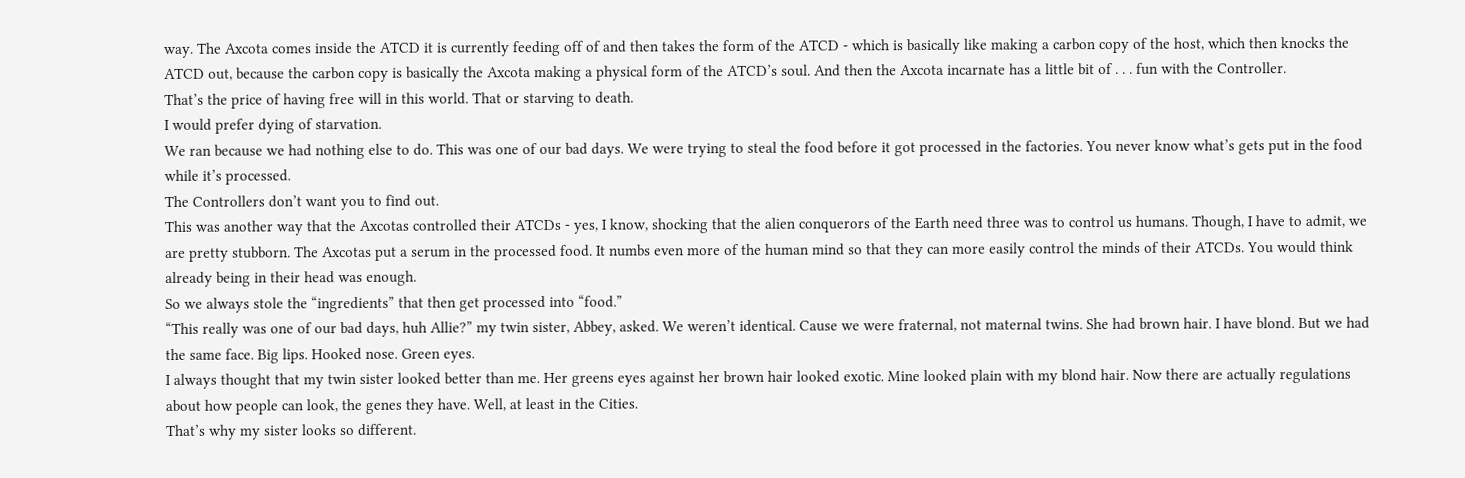way. The Axcota comes inside the ATCD it is currently feeding off of and then takes the form of the ATCD - which is basically like making a carbon copy of the host, which then knocks the ATCD out, because the carbon copy is basically the Axcota making a physical form of the ATCD’s soul. And then the Axcota incarnate has a little bit of . . . fun with the Controller.
That’s the price of having free will in this world. That or starving to death.
I would prefer dying of starvation.
We ran because we had nothing else to do. This was one of our bad days. We were trying to steal the food before it got processed in the factories. You never know what’s gets put in the food while it’s processed.
The Controllers don’t want you to find out.
This was another way that the Axcotas controlled their ATCDs - yes, I know, shocking that the alien conquerors of the Earth need three was to control us humans. Though, I have to admit, we are pretty stubborn. The Axcotas put a serum in the processed food. It numbs even more of the human mind so that they can more easily control the minds of their ATCDs. You would think already being in their head was enough.
So we always stole the “ingredients” that then get processed into “food.”
“This really was one of our bad days, huh Allie?” my twin sister, Abbey, asked. We weren’t identical. Cause we were fraternal, not maternal twins. She had brown hair. I have blond. But we had the same face. Big lips. Hooked nose. Green eyes.
I always thought that my twin sister looked better than me. Her greens eyes against her brown hair looked exotic. Mine looked plain with my blond hair. Now there are actually regulations about how people can look, the genes they have. Well, at least in the Cities.
That’s why my sister looks so different.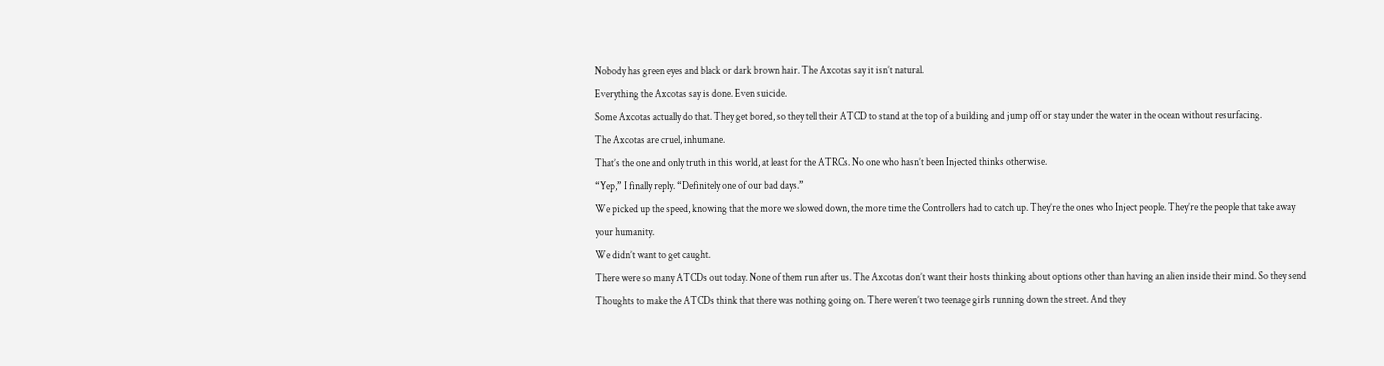Nobody has green eyes and black or dark brown hair. The Axcotas say it isn’t natural.
Everything the Axcotas say is done. Even suicide.
Some Axcotas actually do that. They get bored, so they tell their ATCD to stand at the top of a building and jump off or stay under the water in the ocean without resurfacing.
The Axcotas are cruel, inhumane.
That’s the one and only truth in this world, at least for the ATRCs. No one who hasn’t been Injected thinks otherwise.
“Yep,” I finally reply. “Definitely one of our bad days.”
We picked up the speed, knowing that the more we slowed down, the more time the Controllers had to catch up. They’re the ones who Inject people. They’re the people that take away your humanity.
We didn’t want to get caught.
There were so many ATCDs out today. None of them run after us. The Axcotas don’t want their hosts thinking about options other than having an alien inside their mind. So they send Thoughts to make the ATCDs think that there was nothing going on. There weren’t two teenage girls running down the street. And they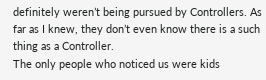definitely weren’t being pursued by Controllers. As far as I knew, they don’t even know there is a such thing as a Controller.
The only people who noticed us were kids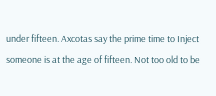under fifteen. Axcotas say the prime time to Inject someone is at the age of fifteen. Not too old to be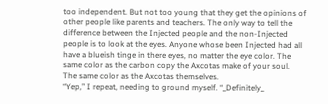too independent. But not too young that they get the opinions of other people like parents and teachers. The only way to tell the difference between the Injected people and the non-Injected people is to look at the eyes. Anyone whose been Injected had all have a blueish tinge in there eyes, no matter the eye color. The same color as the carbon copy the Axcotas make of your soul.
The same color as the Axcotas themselves.
“Yep,” I repeat, needing to ground myself. “_Definitely_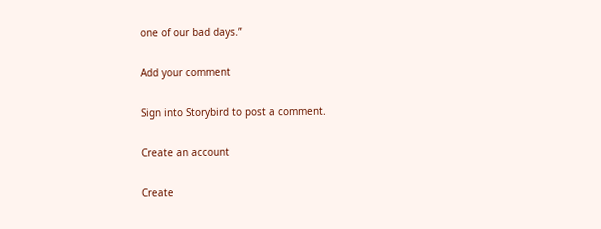one of our bad days.”

Add your comment

Sign into Storybird to post a comment.

Create an account

Create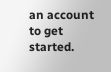an account to get started.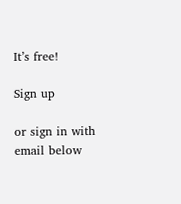It’s free!

Sign up

or sign in with email below